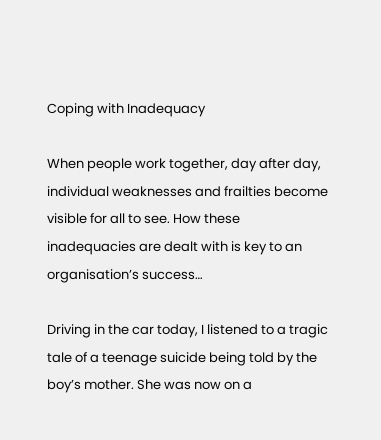Coping with Inadequacy

When people work together, day after day, individual weaknesses and frailties become visible for all to see. How these inadequacies are dealt with is key to an organisation’s success…

Driving in the car today, I listened to a tragic tale of a teenage suicide being told by the boy’s mother. She was now on a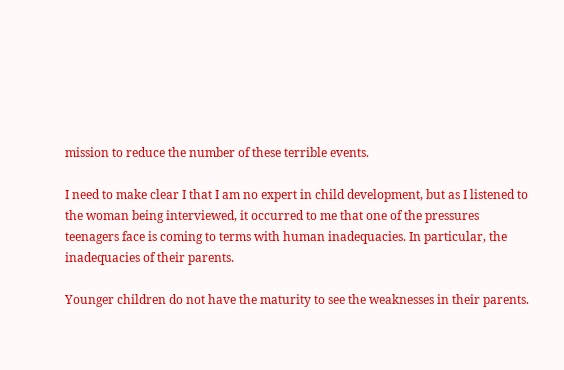mission to reduce the number of these terrible events.

I need to make clear I that I am no expert in child development, but as I listened to the woman being interviewed, it occurred to me that one of the pressures teenagers face is coming to terms with human inadequacies. In particular, the inadequacies of their parents.

Younger children do not have the maturity to see the weaknesses in their parents.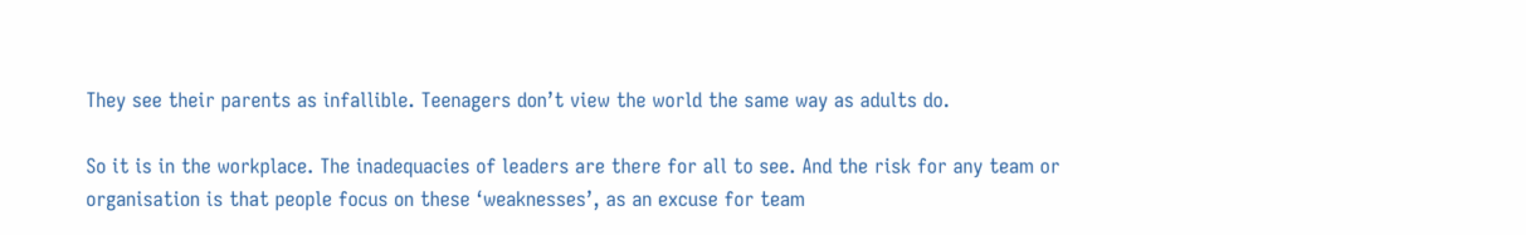They see their parents as infallible. Teenagers don’t view the world the same way as adults do.

So it is in the workplace. The inadequacies of leaders are there for all to see. And the risk for any team or organisation is that people focus on these ‘weaknesses’, as an excuse for team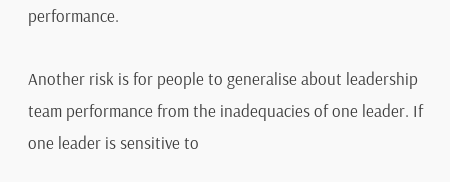performance.

Another risk is for people to generalise about leadership team performance from the inadequacies of one leader. If one leader is sensitive to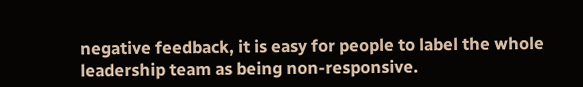negative feedback, it is easy for people to label the whole leadership team as being non-responsive.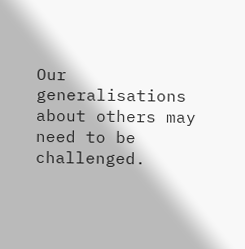Our generalisations about others may need to be challenged.